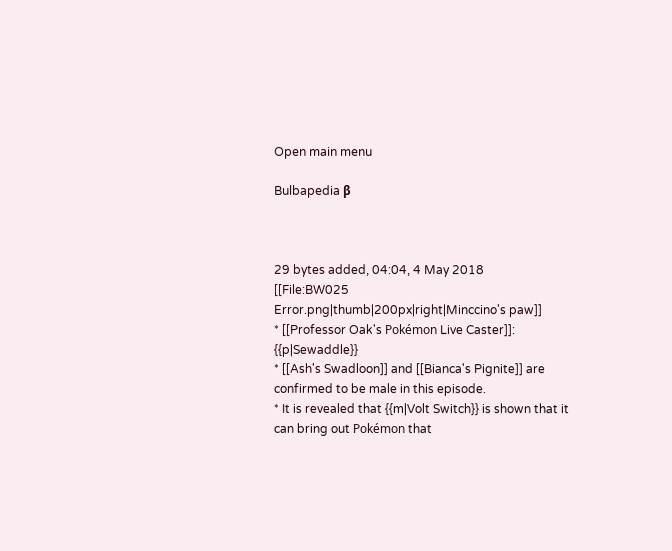Open main menu

Bulbapedia β



29 bytes added, 04:04, 4 May 2018
[[File:BW025 Error.png|thumb|200px|right|Minccino's paw]]
* [[Professor Oak's Pokémon Live Caster]]: {{p|Sewaddle}}
* [[Ash's Swadloon]] and [[Bianca's Pignite]] are confirmed to be male in this episode.
* It is revealed that {{m|Volt Switch}} is shown that it can bring out Pokémon that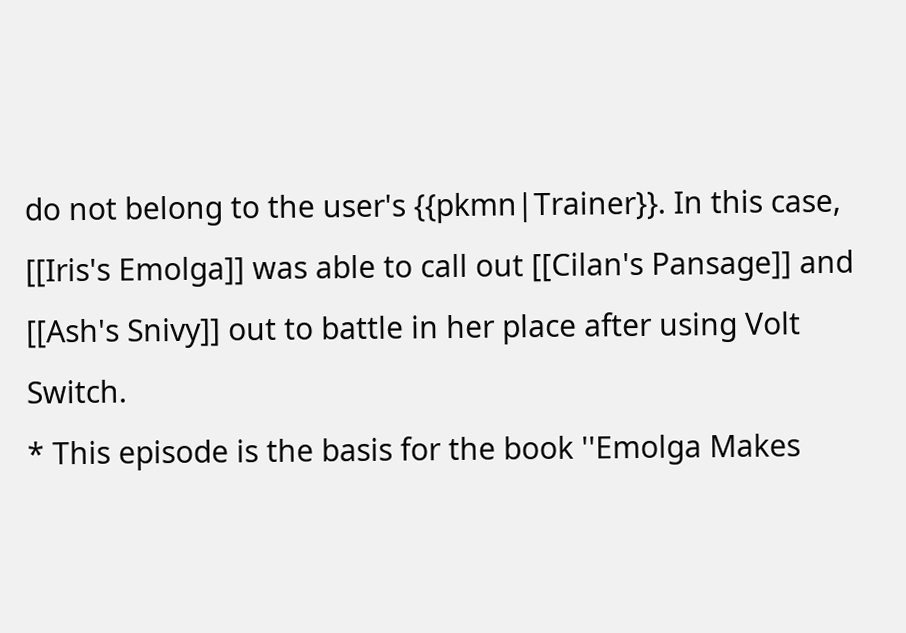do not belong to the user's {{pkmn|Trainer}}. In this case, [[Iris's Emolga]] was able to call out [[Cilan's Pansage]] and [[Ash's Snivy]] out to battle in her place after using Volt Switch.
* This episode is the basis for the book ''Emolga Makes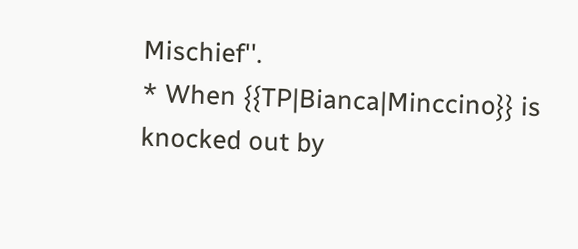Mischief''.
* When {{TP|Bianca|Minccino}} is knocked out by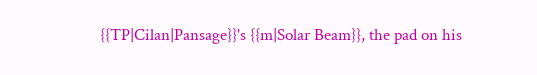{{TP|Cilan|Pansage}}'s {{m|Solar Beam}}, the pad on his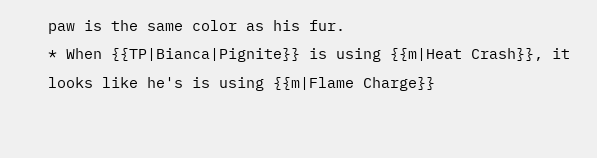paw is the same color as his fur.
* When {{TP|Bianca|Pignite}} is using {{m|Heat Crash}}, it looks like he's is using {{m|Flame Charge}}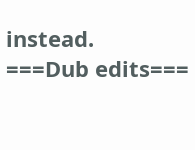instead.
===Dub edits===